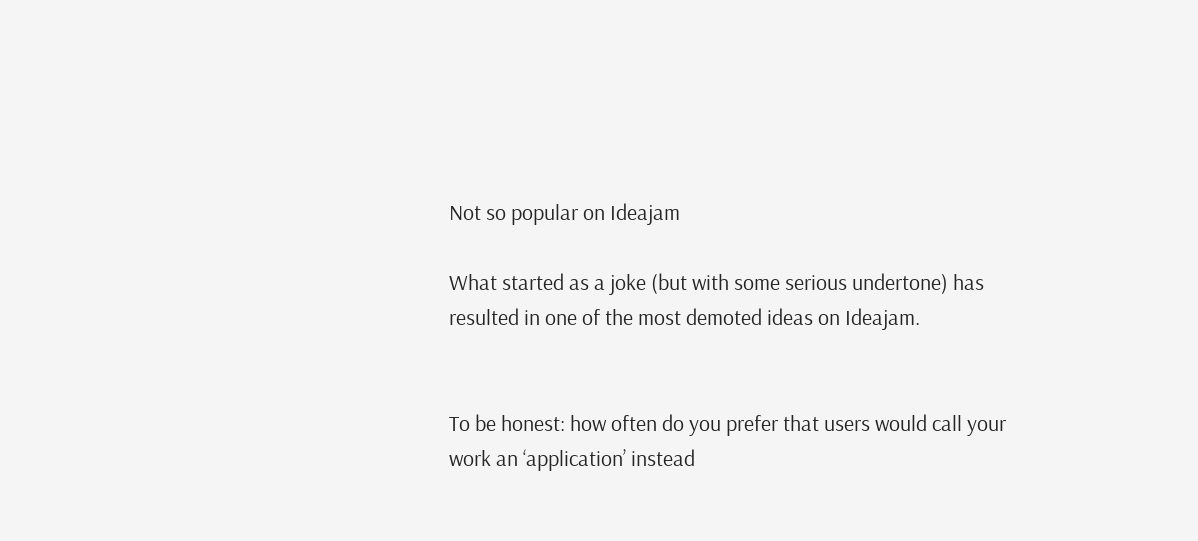Not so popular on Ideajam

What started as a joke (but with some serious undertone) has resulted in one of the most demoted ideas on Ideajam.


To be honest: how often do you prefer that users would call your work an ‘application’ instead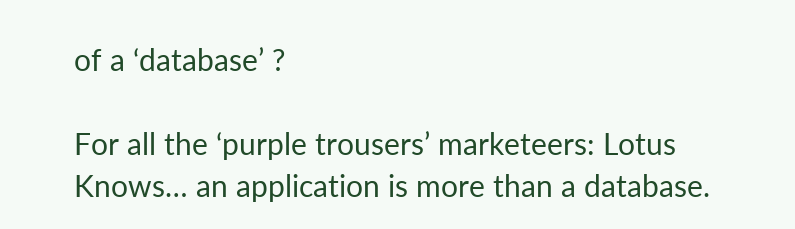of a ‘database’ ?

For all the ‘purple trousers’ marketeers: Lotus Knows… an application is more than a database.